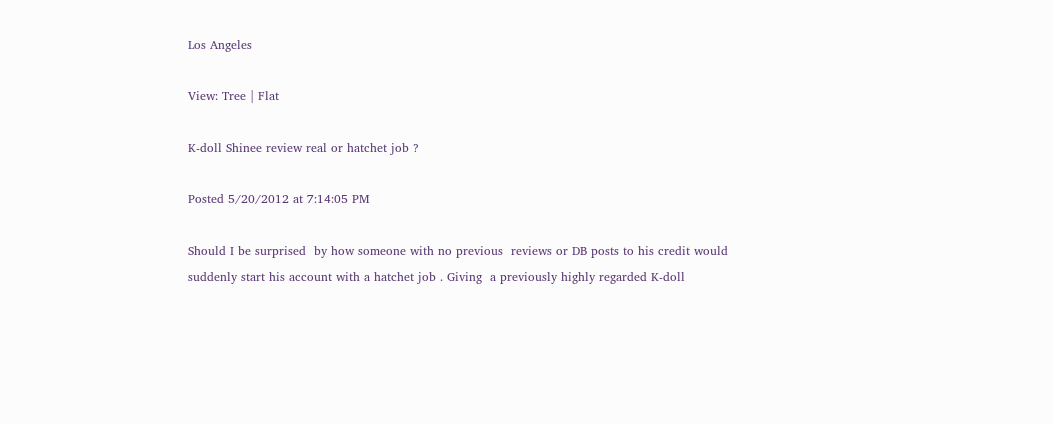Los Angeles

View: Tree | Flat

K-doll Shinee review real or hatchet job ?

Posted 5/20/2012 at 7:14:05 PM

Should I be surprised  by how someone with no previous  reviews or DB posts to his credit would suddenly start his account with a hatchet job . Giving  a previously highly regarded K-doll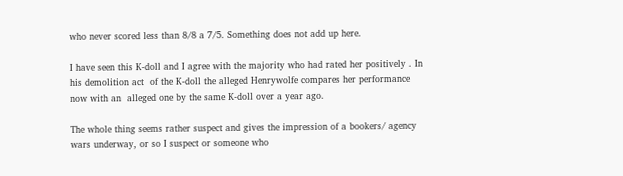who never scored less than 8/8 a 7/5. Something does not add up here.

I have seen this K-doll and I agree with the majority who had rated her positively . In his demolition act  of the K-doll the alleged Henrywolfe compares her performance now with an  alleged one by the same K-doll over a year ago.

The whole thing seems rather suspect and gives the impression of a bookers/ agency wars underway, or so I suspect or someone who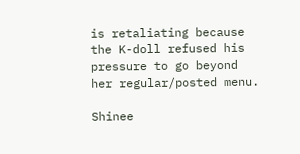is retaliating because the K-doll refused his pressure to go beyond her regular/posted menu.

Shinee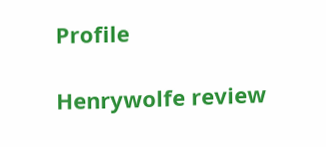Profile

Henrywolfe review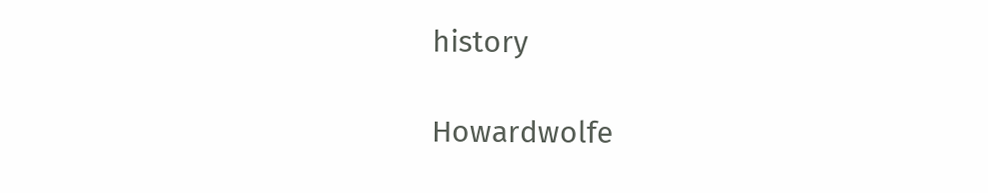history

Howardwolfe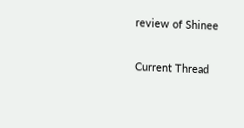review of Shinee

Current Thread